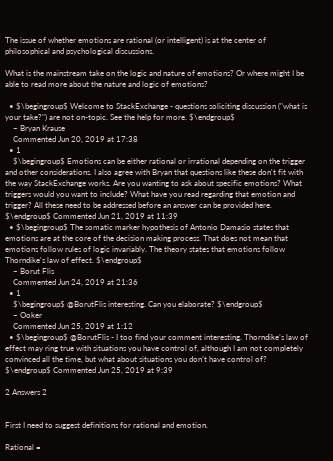The issue of whether emotions are rational (or intelligent) is at the center of philosophical and psychological discussions.

What is the mainstream take on the logic and nature of emotions? Or where might I be able to read more about the nature and logic of emotions?

  • $\begingroup$ Welcome to StackExchange - questions soliciting discussion ("what is your take?") are not on-topic. See the help for more. $\endgroup$
    – Bryan Krause
    Commented Jun 20, 2019 at 17:38
  • 1
    $\begingroup$ Emotions can be either rational or irrational depending on the trigger and other considerations. I also agree with Bryan that questions like these don't fit with the way StackExchange works. Are you wanting to ask about specific emotions? What triggers would you want to include? What have you read regarding that emotion and trigger? All these need to be addressed before an answer can be provided here. $\endgroup$ Commented Jun 21, 2019 at 11:39
  • $\begingroup$ The somatic marker hypothesis of Antonio Damasio states that emotions are at the core of the decision making process. That does not mean that emotions follow rules of logic invariably. The theory states that emotions follow Thorndike's law of effect. $\endgroup$
    – Borut Flis
    Commented Jun 24, 2019 at 21:36
  • 1
    $\begingroup$ @BorutFlis interesting. Can you elaborate? $\endgroup$
    – Ooker
    Commented Jun 25, 2019 at 1:12
  • $\begingroup$ @BorutFlis - I too find your comment interesting. Thorndike’s law of effect may ring true with situations you have control of, although I am not completely convinced all the time, but what about situations you don’t have control of? $\endgroup$ Commented Jun 25, 2019 at 9:39

2 Answers 2


First I need to suggest definitions for rational and emotion.

Rational =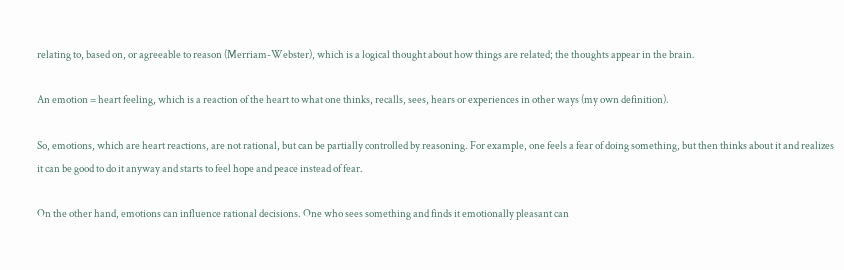relating to, based on, or agreeable to reason (Merriam-Webster), which is a logical thought about how things are related; the thoughts appear in the brain.

An emotion = heart feeling, which is a reaction of the heart to what one thinks, recalls, sees, hears or experiences in other ways (my own definition).

So, emotions, which are heart reactions, are not rational, but can be partially controlled by reasoning. For example, one feels a fear of doing something, but then thinks about it and realizes it can be good to do it anyway and starts to feel hope and peace instead of fear.

On the other hand, emotions can influence rational decisions. One who sees something and finds it emotionally pleasant can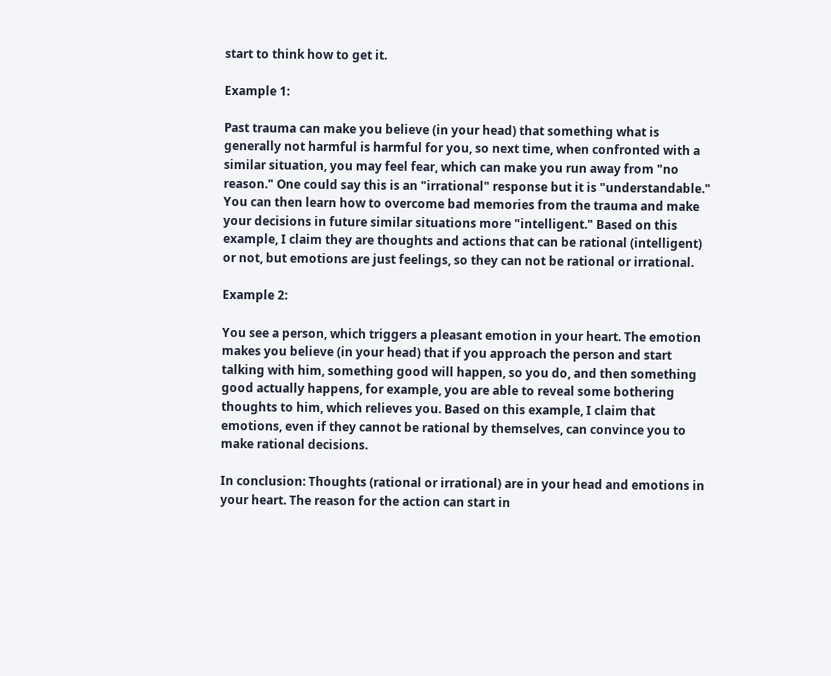start to think how to get it.

Example 1:

Past trauma can make you believe (in your head) that something what is generally not harmful is harmful for you, so next time, when confronted with a similar situation, you may feel fear, which can make you run away from "no reason." One could say this is an "irrational" response but it is "understandable." You can then learn how to overcome bad memories from the trauma and make your decisions in future similar situations more "intelligent." Based on this example, I claim they are thoughts and actions that can be rational (intelligent) or not, but emotions are just feelings, so they can not be rational or irrational.

Example 2:

You see a person, which triggers a pleasant emotion in your heart. The emotion makes you believe (in your head) that if you approach the person and start talking with him, something good will happen, so you do, and then something good actually happens, for example, you are able to reveal some bothering thoughts to him, which relieves you. Based on this example, I claim that emotions, even if they cannot be rational by themselves, can convince you to make rational decisions.

In conclusion: Thoughts (rational or irrational) are in your head and emotions in your heart. The reason for the action can start in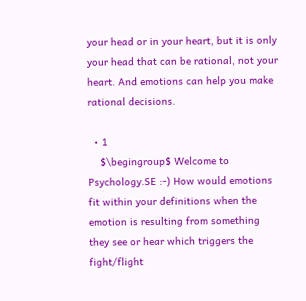your head or in your heart, but it is only your head that can be rational, not your heart. And emotions can help you make rational decisions.

  • 1
    $\begingroup$ Welcome to Psychology.SE :-) How would emotions fit within your definitions when the emotion is resulting from something they see or hear which triggers the fight/flight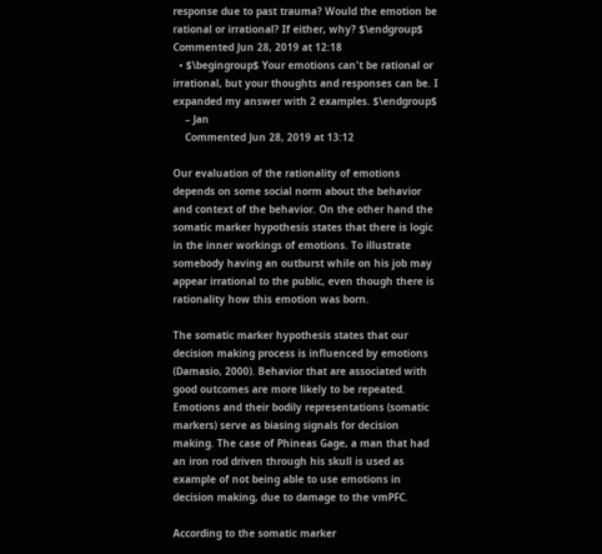response due to past trauma? Would the emotion be rational or irrational? If either, why? $\endgroup$ Commented Jun 28, 2019 at 12:18
  • $\begingroup$ Your emotions can't be rational or irrational, but your thoughts and responses can be. I expanded my answer with 2 examples. $\endgroup$
    – Jan
    Commented Jun 28, 2019 at 13:12

Our evaluation of the rationality of emotions depends on some social norm about the behavior and context of the behavior. On the other hand the somatic marker hypothesis states that there is logic in the inner workings of emotions. To illustrate somebody having an outburst while on his job may appear irrational to the public, even though there is rationality how this emotion was born.

The somatic marker hypothesis states that our decision making process is influenced by emotions (Damasio, 2000). Behavior that are associated with good outcomes are more likely to be repeated. Emotions and their bodily representations (somatic markers) serve as biasing signals for decision making. The case of Phineas Gage, a man that had an iron rod driven through his skull is used as example of not being able to use emotions in decision making, due to damage to the vmPFC.

According to the somatic marker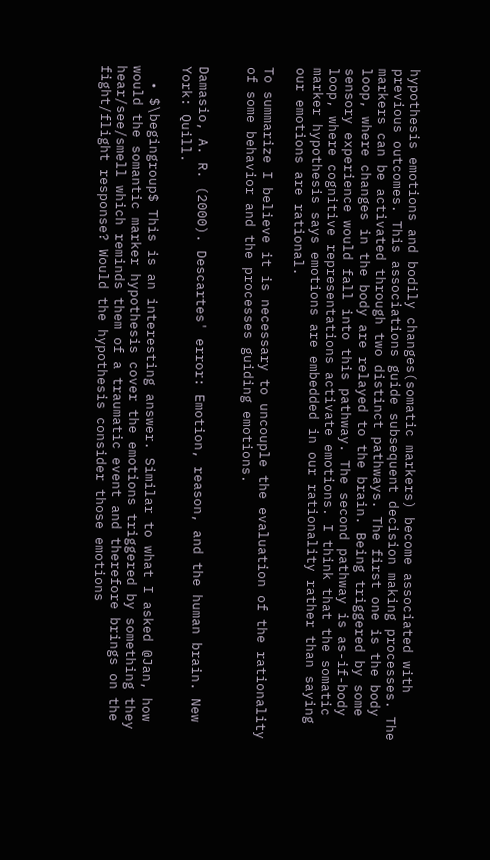hypothesis emotions and bodily changes(somatic markers) become associated with previous outcomes. This associations guide subsequent decision making processes. The markers can be activated through two distinct pathways. The first one is the body loop, where changes in the body are relayed to the brain. Being triggered by some sensory experience would fall into this pathway. The second pathway is as-if-body loop, where cognitive representations activate emotions. I think that the somatic marker hypothesis says emotions are embedded in our rationality rather than saying our emotions are rational.

To summarize I believe it is necessary to uncouple the evaluation of the rationality of some behavior and the processes guiding emotions.


Damasio, A. R. (2000). Descartes' error: Emotion, reason, and the human brain. New York: Quill.

  • $\begingroup$ This is an interesting answer. Similar to what I asked @Jan, how would the somantic marker hypothesis cover the emotions triggered by something they hear/see/smell which reminds them of a traumatic event and therefore brings on the fight/flight response? Would the hypothesis consider those emotions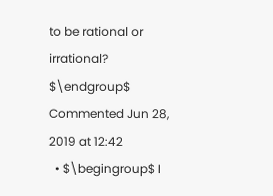to be rational or irrational? $\endgroup$ Commented Jun 28, 2019 at 12:42
  • $\begingroup$ I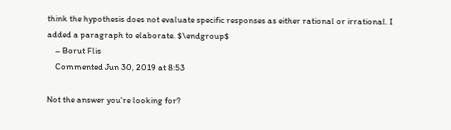think the hypothesis does not evaluate specific responses as either rational or irrational. I added a paragraph to elaborate. $\endgroup$
    – Borut Flis
    Commented Jun 30, 2019 at 8:53

Not the answer you're looking for?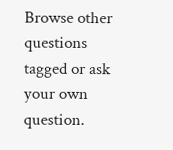Browse other questions tagged or ask your own question.